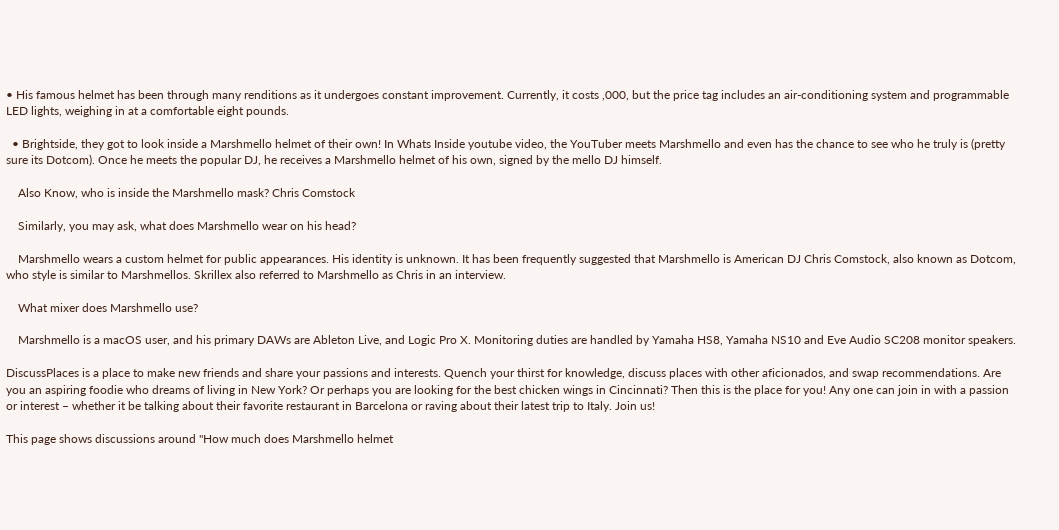• His famous helmet has been through many renditions as it undergoes constant improvement. Currently, it costs ,000, but the price tag includes an air-conditioning system and programmable LED lights, weighing in at a comfortable eight pounds.

  • Brightside, they got to look inside a Marshmello helmet of their own! In Whats Inside youtube video, the YouTuber meets Marshmello and even has the chance to see who he truly is (pretty sure its Dotcom). Once he meets the popular DJ, he receives a Marshmello helmet of his own, signed by the mello DJ himself.

    Also Know, who is inside the Marshmello mask? Chris Comstock

    Similarly, you may ask, what does Marshmello wear on his head?

    Marshmello wears a custom helmet for public appearances. His identity is unknown. It has been frequently suggested that Marshmello is American DJ Chris Comstock, also known as Dotcom, who style is similar to Marshmellos. Skrillex also referred to Marshmello as Chris in an interview.

    What mixer does Marshmello use?

    Marshmello is a macOS user, and his primary DAWs are Ableton Live, and Logic Pro X. Monitoring duties are handled by Yamaha HS8, Yamaha NS10 and Eve Audio SC208 monitor speakers.

DiscussPlaces is a place to make new friends and share your passions and interests. Quench your thirst for knowledge, discuss places with other aficionados, and swap recommendations. Are you an aspiring foodie who dreams of living in New York? Or perhaps you are looking for the best chicken wings in Cincinnati? Then this is the place for you! Any one can join in with a passion or interest – whether it be talking about their favorite restaurant in Barcelona or raving about their latest trip to Italy. Join us!

This page shows discussions around "How much does Marshmello helmet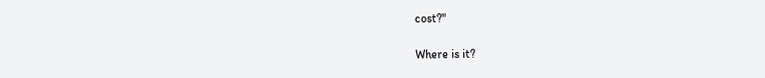cost?"

Where is it?